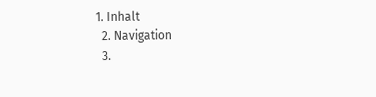1. Inhalt
  2. Navigation
  3.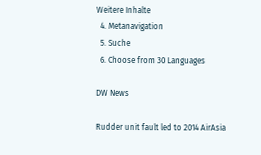Weitere Inhalte
  4. Metanavigation
  5. Suche
  6. Choose from 30 Languages

DW News

Rudder unit fault led to 2014 AirAsia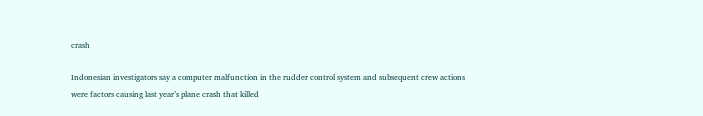crash

Indonesian investigators say a computer malfunction in the rudder control system and subsequent crew actions were factors causing last year’s plane crash that killed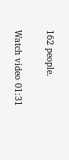162 people.

Watch video 01:31